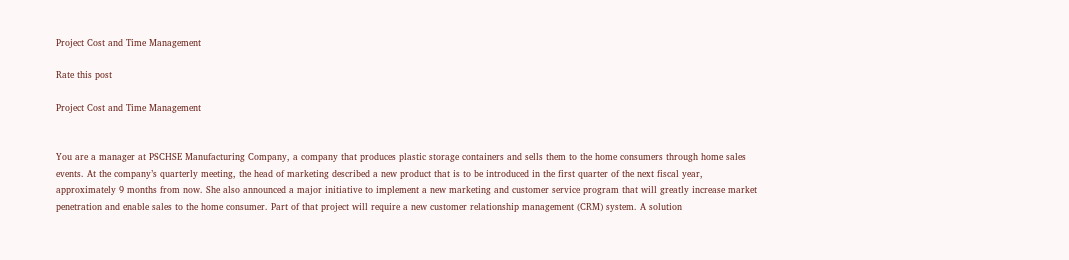Project Cost and Time Management

Rate this post

Project Cost and Time Management


You are a manager at PSCHSE Manufacturing Company, a company that produces plastic storage containers and sells them to the home consumers through home sales events. At the company’s quarterly meeting, the head of marketing described a new product that is to be introduced in the first quarter of the next fiscal year, approximately 9 months from now. She also announced a major initiative to implement a new marketing and customer service program that will greatly increase market penetration and enable sales to the home consumer. Part of that project will require a new customer relationship management (CRM) system. A solution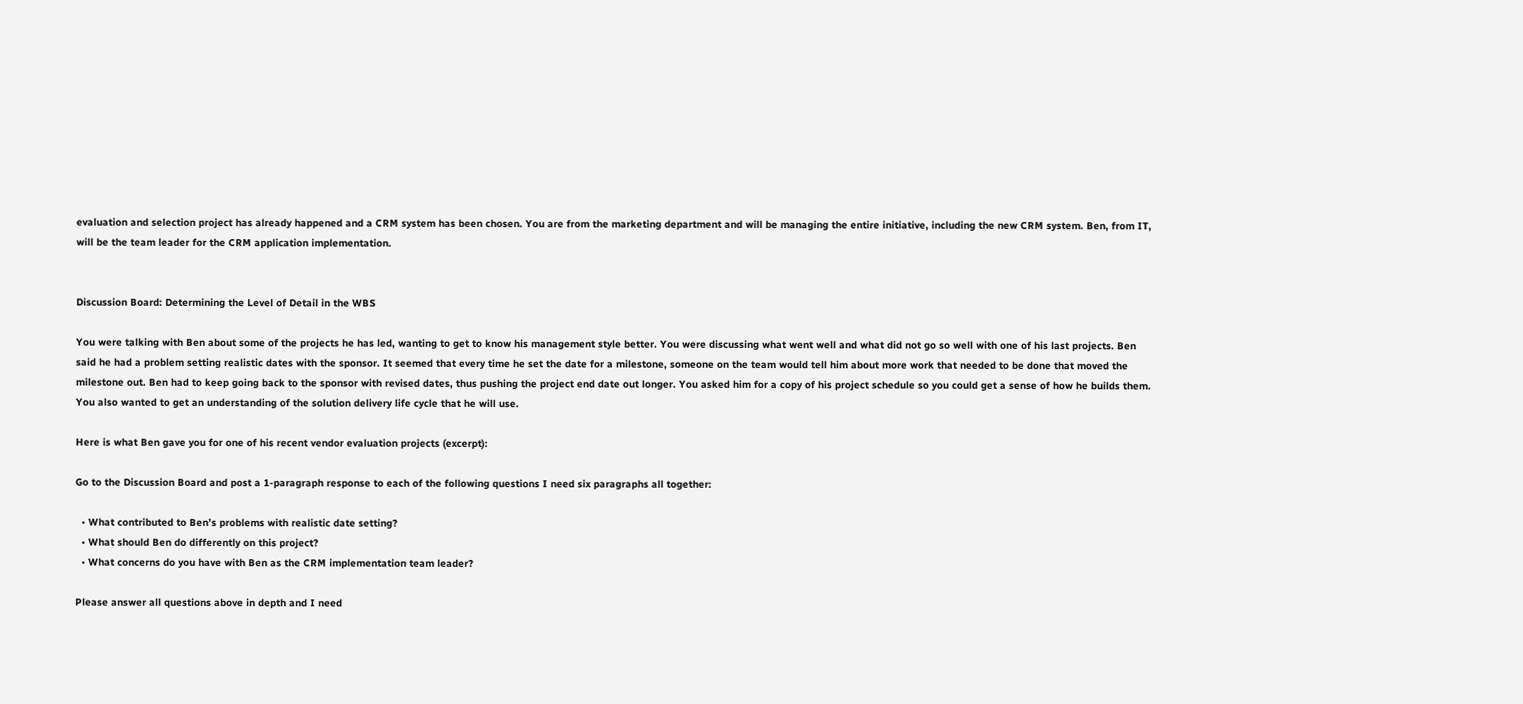evaluation and selection project has already happened and a CRM system has been chosen. You are from the marketing department and will be managing the entire initiative, including the new CRM system. Ben, from IT, will be the team leader for the CRM application implementation.


Discussion Board: Determining the Level of Detail in the WBS

You were talking with Ben about some of the projects he has led, wanting to get to know his management style better. You were discussing what went well and what did not go so well with one of his last projects. Ben said he had a problem setting realistic dates with the sponsor. It seemed that every time he set the date for a milestone, someone on the team would tell him about more work that needed to be done that moved the milestone out. Ben had to keep going back to the sponsor with revised dates, thus pushing the project end date out longer. You asked him for a copy of his project schedule so you could get a sense of how he builds them. You also wanted to get an understanding of the solution delivery life cycle that he will use.

Here is what Ben gave you for one of his recent vendor evaluation projects (excerpt):

Go to the Discussion Board and post a 1-paragraph response to each of the following questions I need six paragraphs all together:

  • What contributed to Ben’s problems with realistic date setting?
  • What should Ben do differently on this project?
  • What concerns do you have with Ben as the CRM implementation team leader?

Please answer all questions above in depth and I need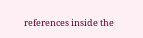references inside the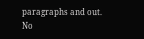paragraphs and out. No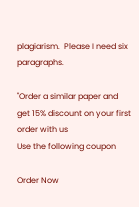plagiarism.  Please I need six paragraphs.

"Order a similar paper and get 15% discount on your first order with us
Use the following coupon

Order Now